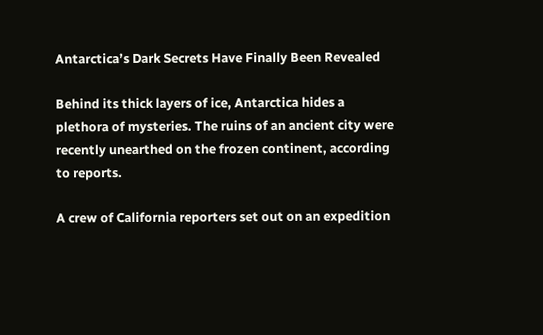Antarctica’s Dark Secrets Have Finally Been Revealed

Behind its thick layers of ice, Antarctica hides a plethora of mysteries. The ruins of an ancient city were recently unearthed on the frozen continent, according to reports.

A crew of California reporters set out on an expedition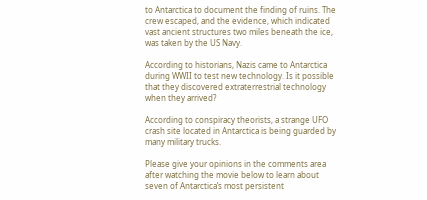to Antarctica to document the finding of ruins. The crew escaped, and the evidence, which indicated vast ancient structures two miles beneath the ice, was taken by the US Navy.

According to historians, Nazis came to Antarctica during WWII to test new technology. Is it possible that they discovered extraterrestrial technology when they arrived?

According to conspiracy theorists, a strange UFO crash site located in Antarctica is being guarded by many military trucks.

Please give your opinions in the comments area after watching the movie below to learn about seven of Antarctica’s most persistent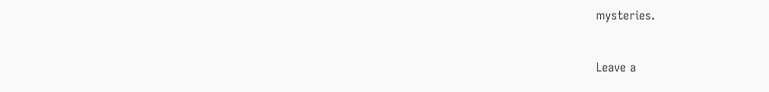mysteries.


Leave a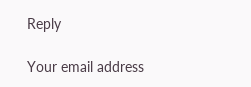Reply

Your email address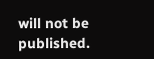will not be published.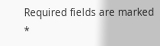Required fields are marked *